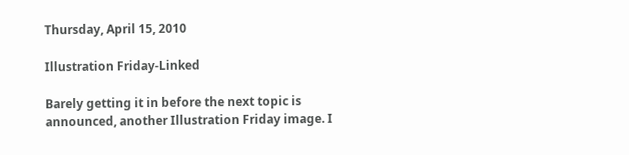Thursday, April 15, 2010

Illustration Friday-Linked

Barely getting it in before the next topic is announced, another Illustration Friday image. I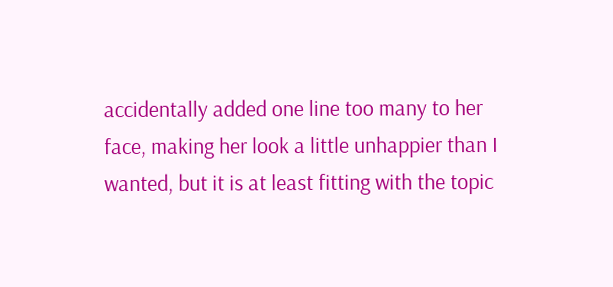accidentally added one line too many to her face, making her look a little unhappier than I wanted, but it is at least fitting with the topic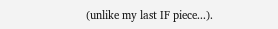(unlike my last IF piece...).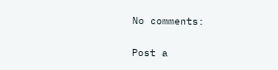No comments:

Post a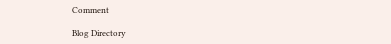Comment

Blog Directory